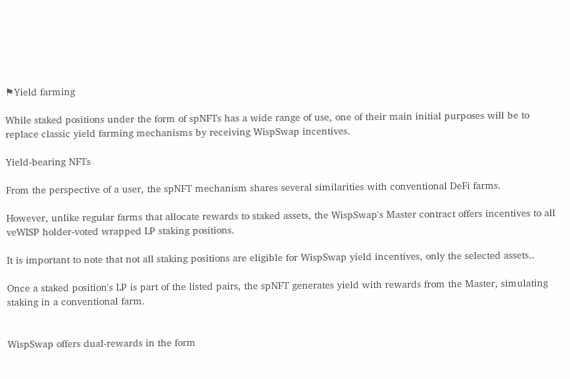⚑Yield farming

While staked positions under the form of spNFTs has a wide range of use, one of their main initial purposes will be to replace classic yield farming mechanisms by receiving WispSwap incentives.

Yield-bearing NFTs

From the perspective of a user, the spNFT mechanism shares several similarities with conventional DeFi farms.

However, unlike regular farms that allocate rewards to staked assets, the WispSwap's Master contract offers incentives to all veWISP holder-voted wrapped LP staking positions.

It is important to note that not all staking positions are eligible for WispSwap yield incentives, only the selected assets..

Once a staked position's LP is part of the listed pairs, the spNFT generates yield with rewards from the Master, simulating staking in a conventional farm.


WispSwap offers dual-rewards in the form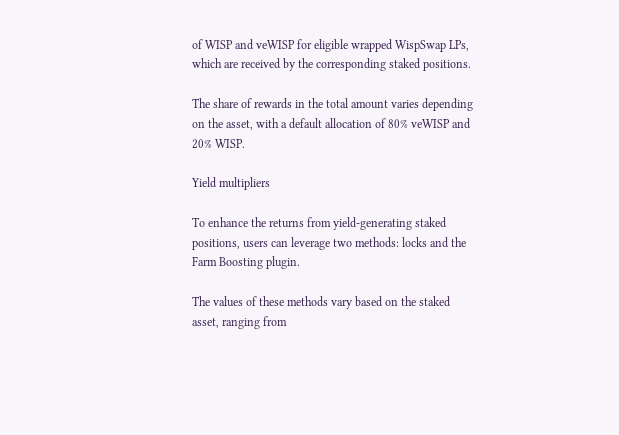of WISP and veWISP for eligible wrapped WispSwap LPs, which are received by the corresponding staked positions.

The share of rewards in the total amount varies depending on the asset, with a default allocation of 80% veWISP and 20% WISP.

Yield multipliers

To enhance the returns from yield-generating staked positions, users can leverage two methods: locks and the Farm Boosting plugin.

The values of these methods vary based on the staked asset, ranging from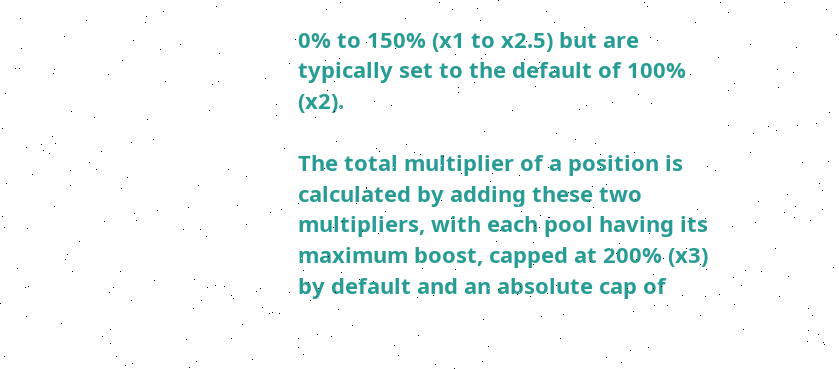0% to 150% (x1 to x2.5) but are typically set to the default of 100% (x2).

The total multiplier of a position is calculated by adding these two multipliers, with each pool having its maximum boost, capped at 200% (x3) by default and an absolute cap of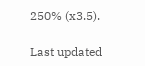250% (x3.5).

Last updated